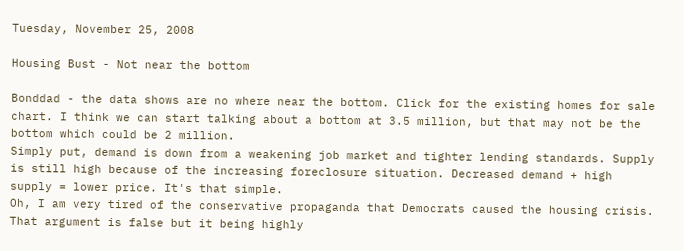Tuesday, November 25, 2008

Housing Bust - Not near the bottom

Bonddad - the data shows are no where near the bottom. Click for the existing homes for sale chart. I think we can start talking about a bottom at 3.5 million, but that may not be the bottom which could be 2 million.
Simply put, demand is down from a weakening job market and tighter lending standards. Supply is still high because of the increasing foreclosure situation. Decreased demand + high supply = lower price. It's that simple.
Oh, I am very tired of the conservative propaganda that Democrats caused the housing crisis. That argument is false but it being highly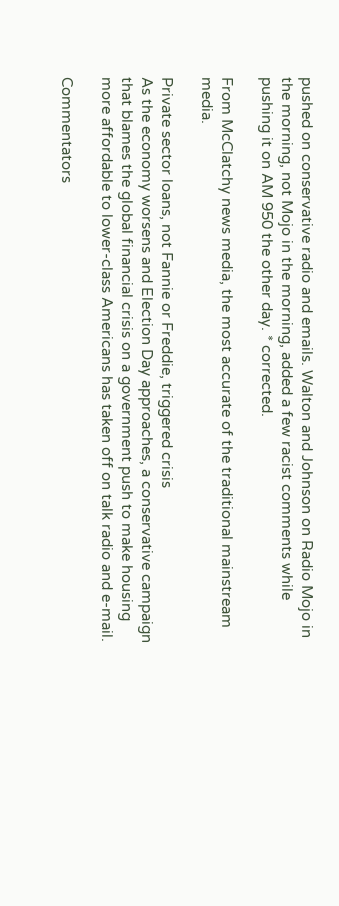pushed on conservative radio and emails. Walton and Johnson on Radio Mojo in the morning, not Mojo in the morning, added a few racist comments while pushing it on AM 950 the other day. * corrected.

From McClatchy news media, the most accurate of the traditional mainstream media.

Private sector loans, not Fannie or Freddie, triggered crisis
As the economy worsens and Election Day approaches, a conservative campaign that blames the global financial crisis on a government push to make housing more affordable to lower-class Americans has taken off on talk radio and e-mail.

Commentators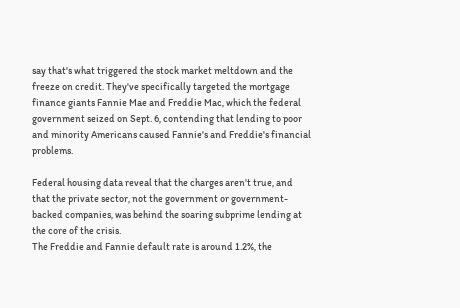say that's what triggered the stock market meltdown and the freeze on credit. They've specifically targeted the mortgage finance giants Fannie Mae and Freddie Mac, which the federal government seized on Sept. 6, contending that lending to poor and minority Americans caused Fannie's and Freddie's financial problems.

Federal housing data reveal that the charges aren't true, and that the private sector, not the government or government-backed companies, was behind the soaring subprime lending at the core of the crisis.
The Freddie and Fannie default rate is around 1.2%, the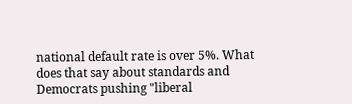national default rate is over 5%. What does that say about standards and Democrats pushing "liberal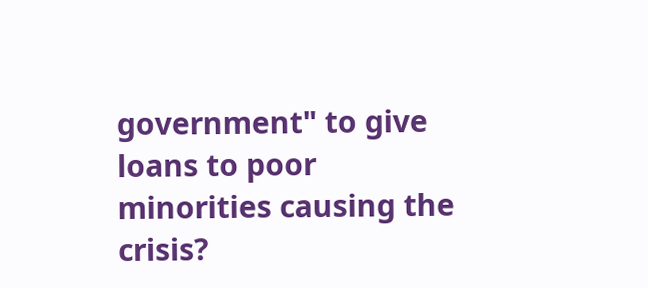government" to give loans to poor minorities causing the crisis?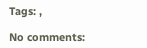Tags: ,

No comments: